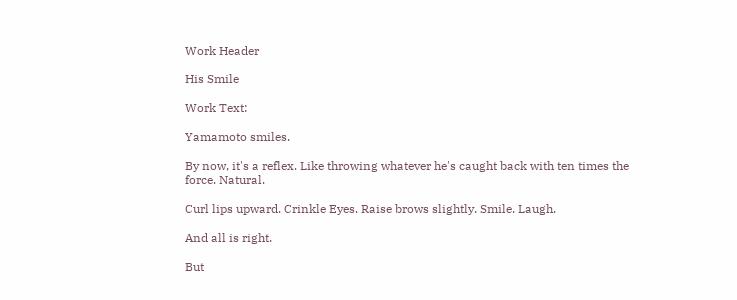Work Header

His Smile

Work Text:

Yamamoto smiles.

By now, it's a reflex. Like throwing whatever he's caught back with ten times the force. Natural.

Curl lips upward. Crinkle Eyes. Raise brows slightly. Smile. Laugh.

And all is right.

But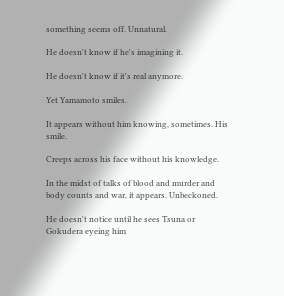something seems off. Unnatural.

He doesn't know if he's imagining it.

He doesn't know if it's real anymore.

Yet Yamamoto smiles.

It appears without him knowing, sometimes. His smile.

Creeps across his face without his knowledge.

In the midst of talks of blood and murder and body counts and war, it appears. Unbeckoned.

He doesn't notice until he sees Tsuna or Gokudera eyeing him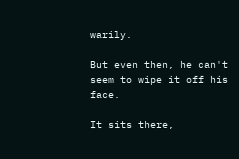warily.

But even then, he can't seem to wipe it off his face.

It sits there,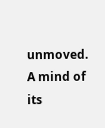unmoved. A mind of its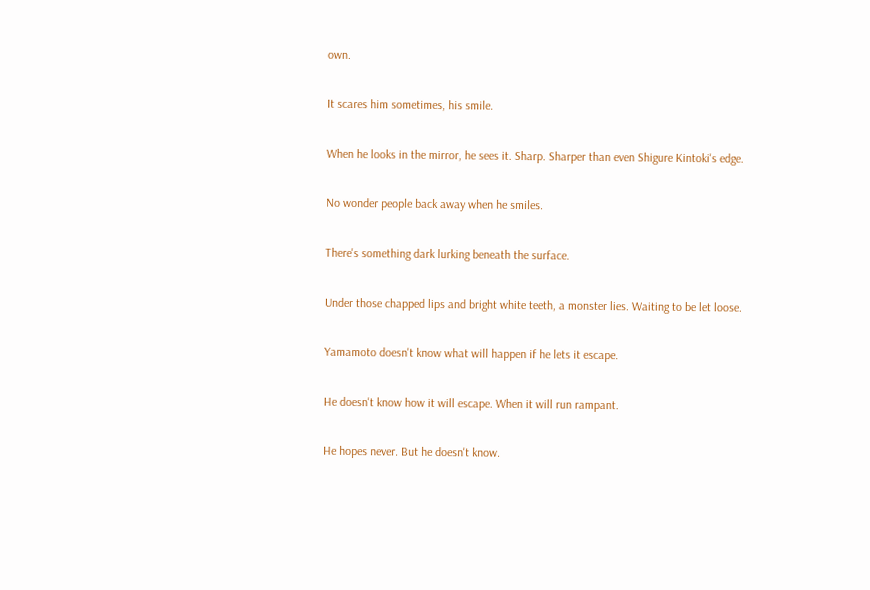own.

It scares him sometimes, his smile.

When he looks in the mirror, he sees it. Sharp. Sharper than even Shigure Kintoki's edge.

No wonder people back away when he smiles.

There's something dark lurking beneath the surface.

Under those chapped lips and bright white teeth, a monster lies. Waiting to be let loose.

Yamamoto doesn't know what will happen if he lets it escape.

He doesn't know how it will escape. When it will run rampant.

He hopes never. But he doesn't know.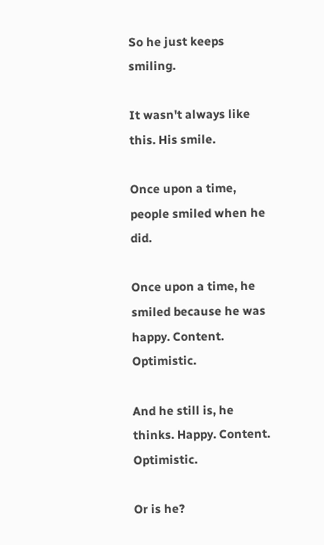So he just keeps smiling.

It wasn't always like this. His smile.

Once upon a time, people smiled when he did.

Once upon a time, he smiled because he was happy. Content. Optimistic.

And he still is, he thinks. Happy. Content. Optimistic.

Or is he?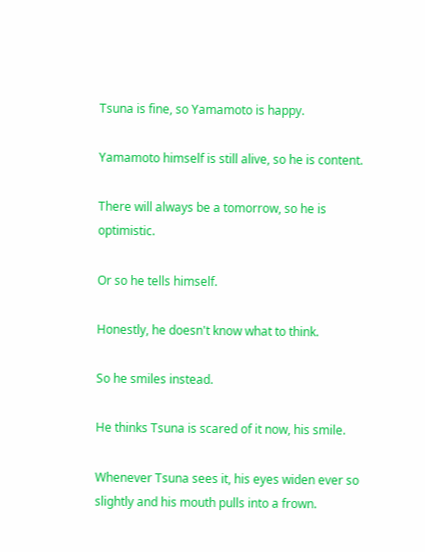Tsuna is fine, so Yamamoto is happy.

Yamamoto himself is still alive, so he is content.

There will always be a tomorrow, so he is optimistic.

Or so he tells himself.

Honestly, he doesn't know what to think.

So he smiles instead.

He thinks Tsuna is scared of it now, his smile.

Whenever Tsuna sees it, his eyes widen ever so slightly and his mouth pulls into a frown.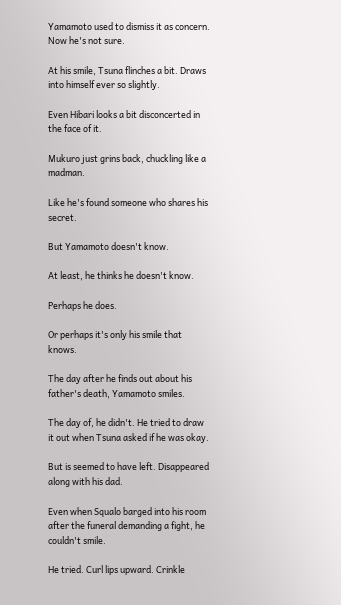Yamamoto used to dismiss it as concern. Now he's not sure.

At his smile, Tsuna flinches a bit. Draws into himself ever so slightly.

Even Hibari looks a bit disconcerted in the face of it.

Mukuro just grins back, chuckling like a madman.

Like he's found someone who shares his secret.

But Yamamoto doesn't know.

At least, he thinks he doesn't know.

Perhaps he does.

Or perhaps it's only his smile that knows.

The day after he finds out about his father's death, Yamamoto smiles.

The day of, he didn't. He tried to draw it out when Tsuna asked if he was okay.

But is seemed to have left. Disappeared along with his dad.

Even when Squalo barged into his room after the funeral demanding a fight, he couldn't smile.

He tried. Curl lips upward. Crinkle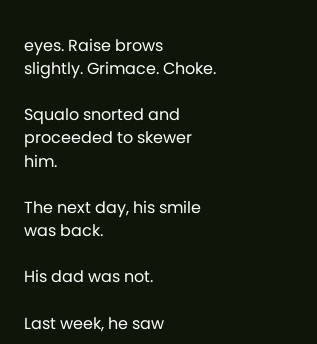eyes. Raise brows slightly. Grimace. Choke.

Squalo snorted and proceeded to skewer him.

The next day, his smile was back.

His dad was not.

Last week, he saw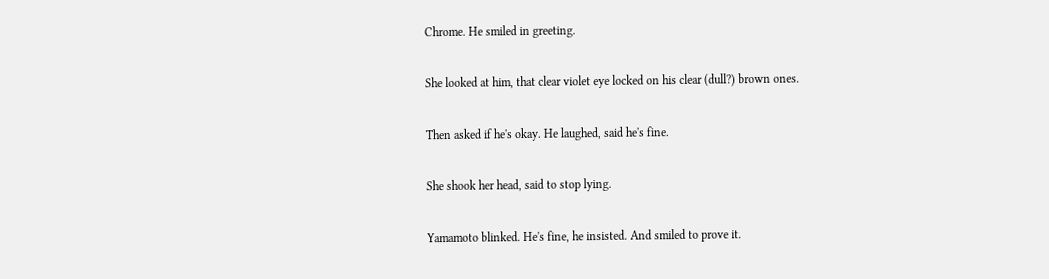Chrome. He smiled in greeting.

She looked at him, that clear violet eye locked on his clear (dull?) brown ones.

Then asked if he's okay. He laughed, said he's fine.

She shook her head, said to stop lying.

Yamamoto blinked. He's fine, he insisted. And smiled to prove it.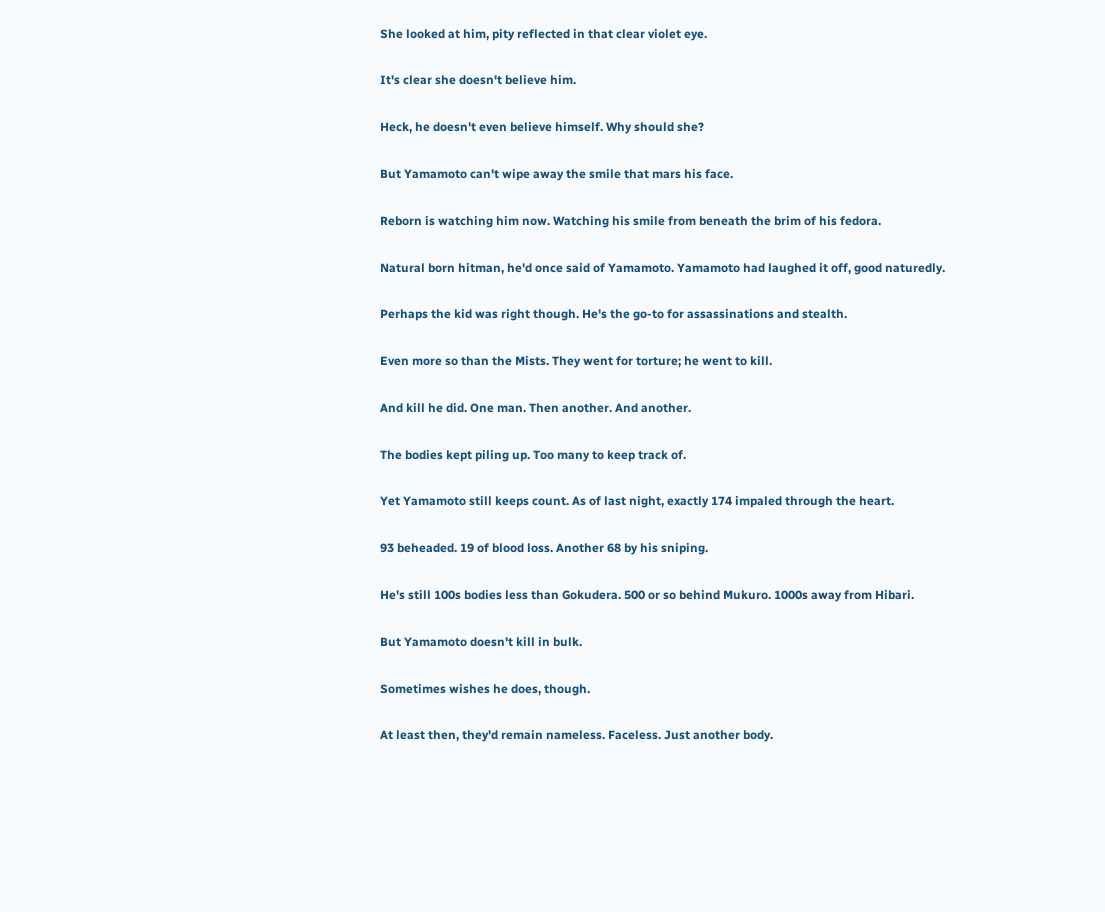She looked at him, pity reflected in that clear violet eye.

It's clear she doesn't believe him.

Heck, he doesn't even believe himself. Why should she?

But Yamamoto can't wipe away the smile that mars his face.

Reborn is watching him now. Watching his smile from beneath the brim of his fedora.

Natural born hitman, he'd once said of Yamamoto. Yamamoto had laughed it off, good naturedly.

Perhaps the kid was right though. He's the go-to for assassinations and stealth.

Even more so than the Mists. They went for torture; he went to kill.

And kill he did. One man. Then another. And another.

The bodies kept piling up. Too many to keep track of.

Yet Yamamoto still keeps count. As of last night, exactly 174 impaled through the heart.

93 beheaded. 19 of blood loss. Another 68 by his sniping.

He's still 100s bodies less than Gokudera. 500 or so behind Mukuro. 1000s away from Hibari.

But Yamamoto doesn't kill in bulk.

Sometimes wishes he does, though.

At least then, they'd remain nameless. Faceless. Just another body.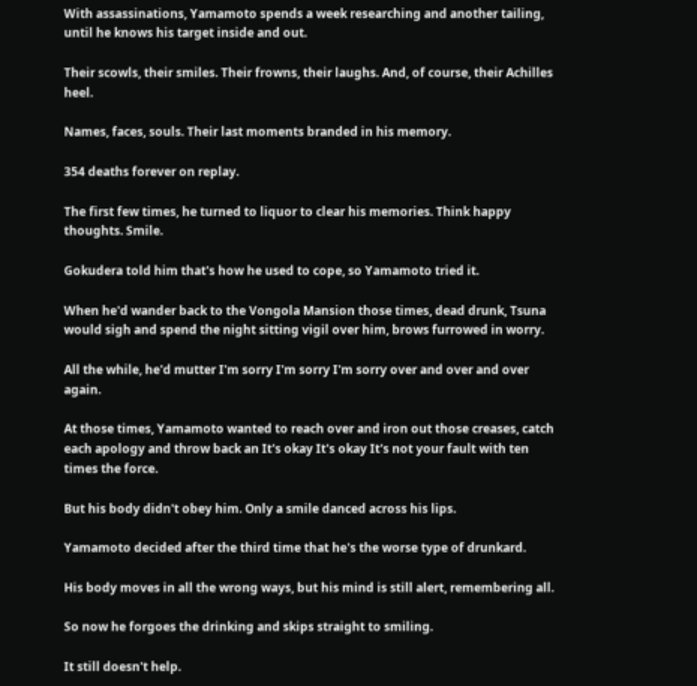With assassinations, Yamamoto spends a week researching and another tailing, until he knows his target inside and out.

Their scowls, their smiles. Their frowns, their laughs. And, of course, their Achilles heel.

Names, faces, souls. Their last moments branded in his memory.

354 deaths forever on replay.

The first few times, he turned to liquor to clear his memories. Think happy thoughts. Smile.

Gokudera told him that's how he used to cope, so Yamamoto tried it.

When he'd wander back to the Vongola Mansion those times, dead drunk, Tsuna would sigh and spend the night sitting vigil over him, brows furrowed in worry.

All the while, he'd mutter I'm sorry I'm sorry I'm sorry over and over and over again.

At those times, Yamamoto wanted to reach over and iron out those creases, catch each apology and throw back an It's okay It's okay It's not your fault with ten times the force.

But his body didn't obey him. Only a smile danced across his lips.

Yamamoto decided after the third time that he's the worse type of drunkard.

His body moves in all the wrong ways, but his mind is still alert, remembering all.

So now he forgoes the drinking and skips straight to smiling.

It still doesn't help.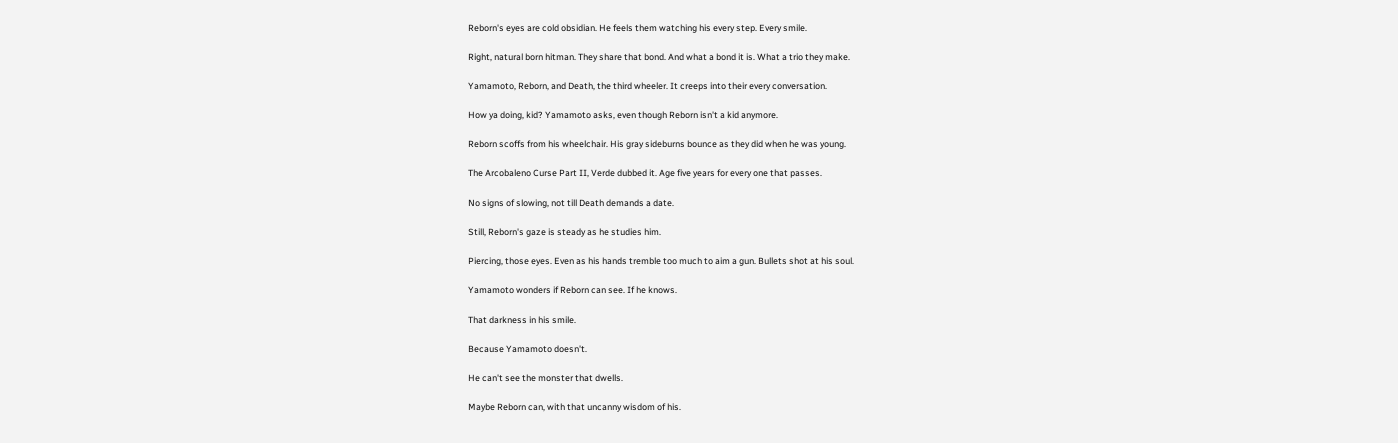Reborn's eyes are cold obsidian. He feels them watching his every step. Every smile.

Right, natural born hitman. They share that bond. And what a bond it is. What a trio they make.

Yamamoto, Reborn, and Death, the third wheeler. It creeps into their every conversation.

How ya doing, kid? Yamamoto asks, even though Reborn isn't a kid anymore.

Reborn scoffs from his wheelchair. His gray sideburns bounce as they did when he was young.

The Arcobaleno Curse Part II, Verde dubbed it. Age five years for every one that passes.

No signs of slowing, not till Death demands a date.

Still, Reborn's gaze is steady as he studies him.

Piercing, those eyes. Even as his hands tremble too much to aim a gun. Bullets shot at his soul.

Yamamoto wonders if Reborn can see. If he knows.

That darkness in his smile.

Because Yamamoto doesn't.

He can't see the monster that dwells.

Maybe Reborn can, with that uncanny wisdom of his.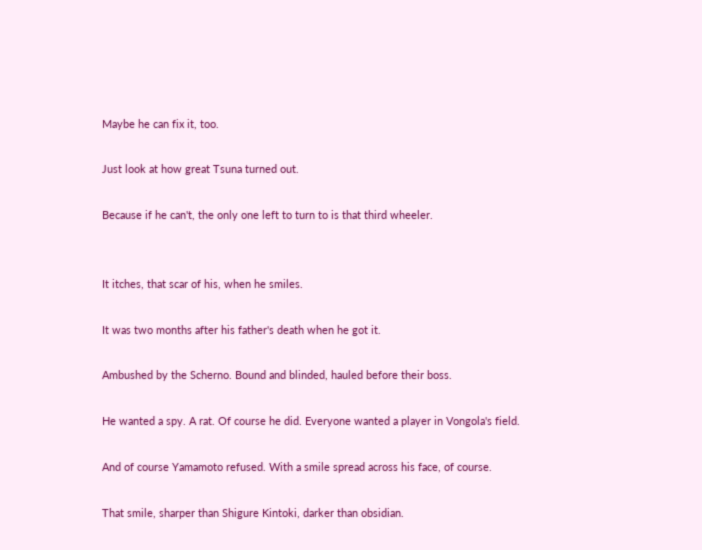Maybe he can fix it, too.

Just look at how great Tsuna turned out.

Because if he can't, the only one left to turn to is that third wheeler.


It itches, that scar of his, when he smiles.

It was two months after his father's death when he got it.

Ambushed by the Scherno. Bound and blinded, hauled before their boss.

He wanted a spy. A rat. Of course he did. Everyone wanted a player in Vongola's field.

And of course Yamamoto refused. With a smile spread across his face, of course.

That smile, sharper than Shigure Kintoki, darker than obsidian.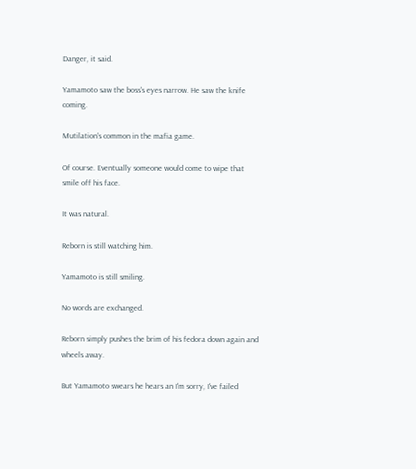Danger, it said.

Yamamoto saw the boss's eyes narrow. He saw the knife coming.

Mutilation's common in the mafia game.

Of course. Eventually someone would come to wipe that smile off his face.

It was natural.

Reborn is still watching him.

Yamamoto is still smiling.

No words are exchanged.

Reborn simply pushes the brim of his fedora down again and wheels away.

But Yamamoto swears he hears an I'm sorry, I've failed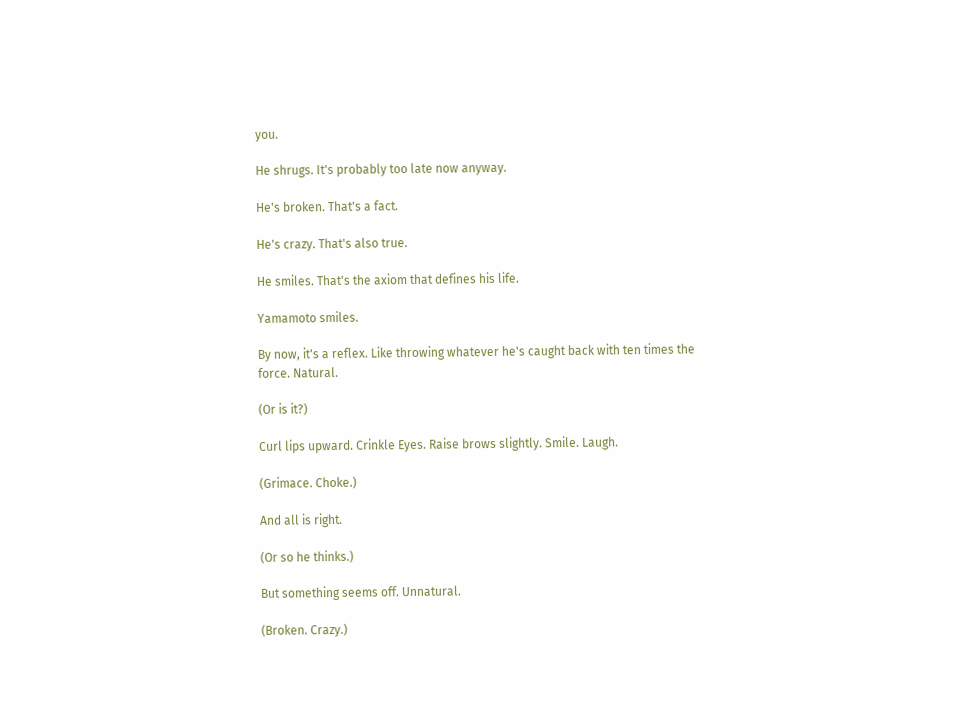you.

He shrugs. It's probably too late now anyway.

He's broken. That's a fact.

He's crazy. That's also true.

He smiles. That's the axiom that defines his life.

Yamamoto smiles.

By now, it's a reflex. Like throwing whatever he's caught back with ten times the force. Natural.

(Or is it?)

Curl lips upward. Crinkle Eyes. Raise brows slightly. Smile. Laugh.

(Grimace. Choke.)

And all is right.

(Or so he thinks.)

But something seems off. Unnatural.

(Broken. Crazy.)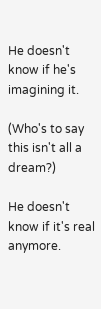He doesn't know if he's imagining it.

(Who's to say this isn't all a dream?)

He doesn't know if it's real anymore.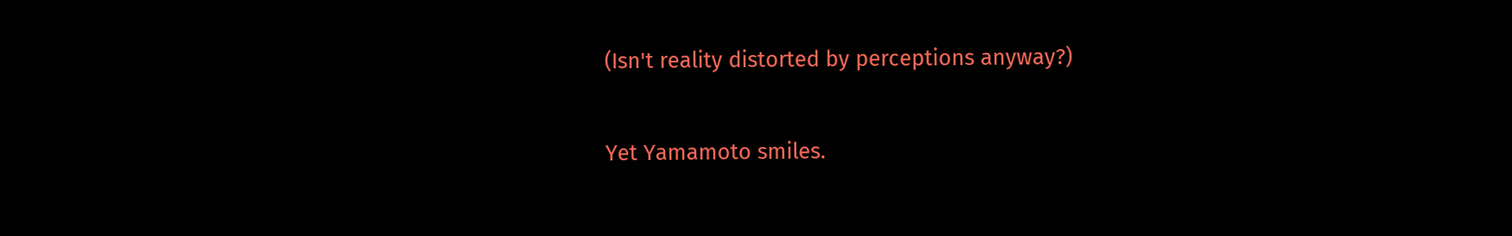(Isn't reality distorted by perceptions anyway?)

Yet Yamamoto smiles.